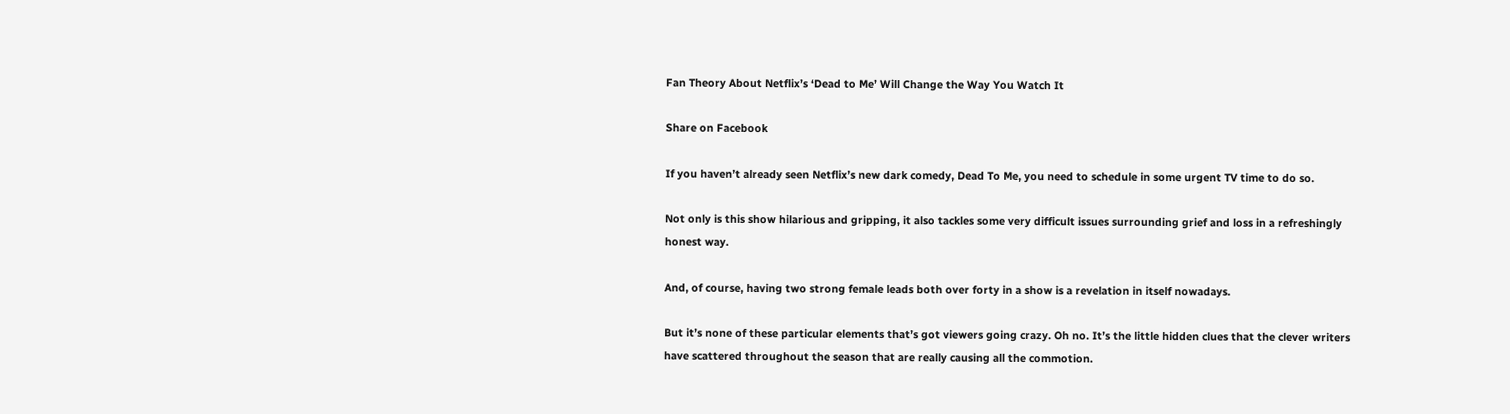Fan Theory About Netflix’s ‘Dead to Me’ Will Change the Way You Watch It

Share on Facebook

If you haven’t already seen Netflix’s new dark comedy, Dead To Me, you need to schedule in some urgent TV time to do so.

Not only is this show hilarious and gripping, it also tackles some very difficult issues surrounding grief and loss in a refreshingly honest way.

And, of course, having two strong female leads both over forty in a show is a revelation in itself nowadays.

But it’s none of these particular elements that’s got viewers going crazy. Oh no. It’s the little hidden clues that the clever writers have scattered throughout the season that are really causing all the commotion.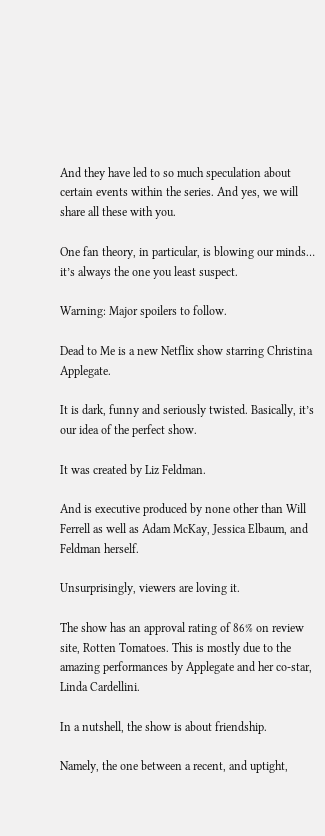And they have led to so much speculation about certain events within the series. And yes, we will share all these with you.

One fan theory, in particular, is blowing our minds… it’s always the one you least suspect.

Warning: Major spoilers to follow.

Dead to Me is a new Netflix show starring Christina Applegate.

It is dark, funny and seriously twisted. Basically, it’s our idea of the perfect show.

It was created by Liz Feldman.

And is executive produced by none other than Will Ferrell as well as Adam McKay, Jessica Elbaum, and Feldman herself.

Unsurprisingly, viewers are loving it.

The show has an approval rating of 86% on review site, Rotten Tomatoes. This is mostly due to the amazing performances by Applegate and her co-star, Linda Cardellini.

In a nutshell, the show is about friendship.

Namely, the one between a recent, and uptight,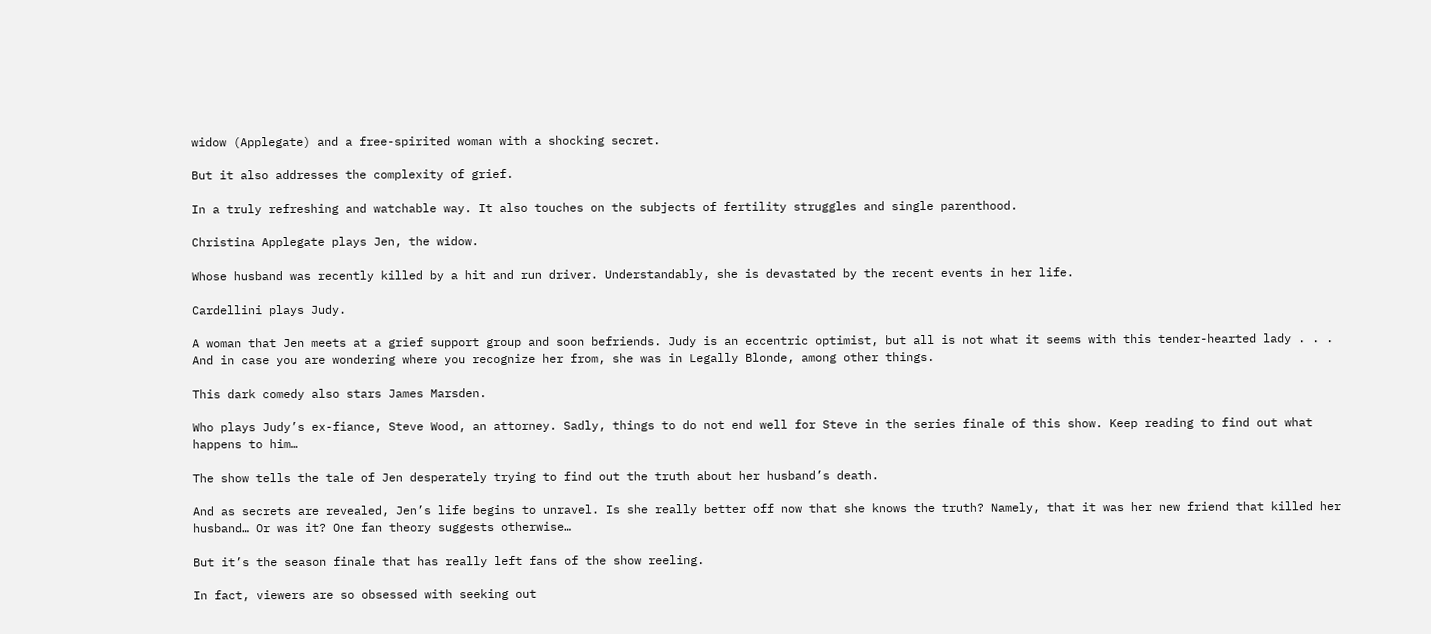widow (Applegate) and a free-spirited woman with a shocking secret.

But it also addresses the complexity of grief.

In a truly refreshing and watchable way. It also touches on the subjects of fertility struggles and single parenthood.

Christina Applegate plays Jen, the widow.

Whose husband was recently killed by a hit and run driver. Understandably, she is devastated by the recent events in her life.

Cardellini plays Judy.

A woman that Jen meets at a grief support group and soon befriends. Judy is an eccentric optimist, but all is not what it seems with this tender-hearted lady . . . And in case you are wondering where you recognize her from, she was in Legally Blonde, among other things.

This dark comedy also stars James Marsden.

Who plays Judy’s ex-fiance, Steve Wood, an attorney. Sadly, things to do not end well for Steve in the series finale of this show. Keep reading to find out what happens to him…

The show tells the tale of Jen desperately trying to find out the truth about her husband’s death.

And as secrets are revealed, Jen’s life begins to unravel. Is she really better off now that she knows the truth? Namely, that it was her new friend that killed her husband… Or was it? One fan theory suggests otherwise…

But it’s the season finale that has really left fans of the show reeling.

In fact, viewers are so obsessed with seeking out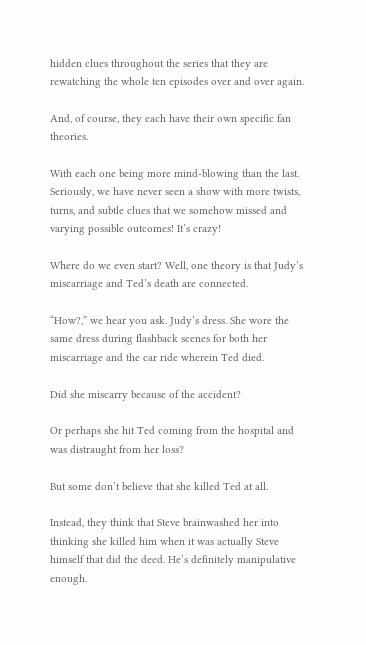hidden clues throughout the series that they are rewatching the whole ten episodes over and over again.

And, of course, they each have their own specific fan theories.

With each one being more mind-blowing than the last. Seriously, we have never seen a show with more twists, turns, and subtle clues that we somehow missed and varying possible outcomes! It’s crazy!

Where do we even start? Well, one theory is that Judy’s miscarriage and Ted’s death are connected.

“How?,” we hear you ask. Judy’s dress. She wore the same dress during flashback scenes for both her miscarriage and the car ride wherein Ted died.

Did she miscarry because of the accident?

Or perhaps she hit Ted coming from the hospital and was distraught from her loss?

But some don’t believe that she killed Ted at all.

Instead, they think that Steve brainwashed her into thinking she killed him when it was actually Steve himself that did the deed. He’s definitely manipulative enough.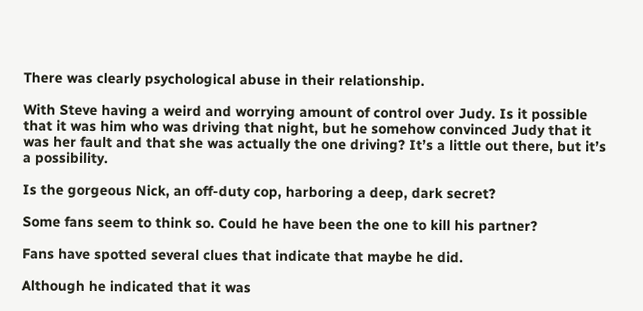There was clearly psychological abuse in their relationship.

With Steve having a weird and worrying amount of control over Judy. Is it possible that it was him who was driving that night, but he somehow convinced Judy that it was her fault and that she was actually the one driving? It’s a little out there, but it’s a possibility.

Is the gorgeous Nick, an off-duty cop, harboring a deep, dark secret?

Some fans seem to think so. Could he have been the one to kill his partner?

Fans have spotted several clues that indicate that maybe he did.

Although he indicated that it was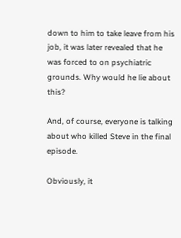down to him to take leave from his job, it was later revealed that he was forced to on psychiatric grounds. Why would he lie about this?

And, of course, everyone is talking about who killed Steve in the final episode.

Obviously, it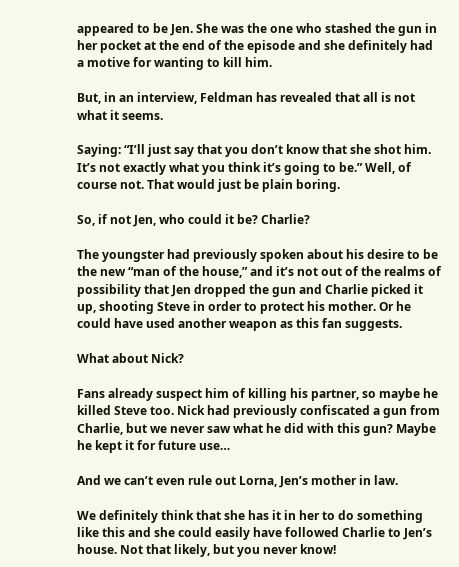appeared to be Jen. She was the one who stashed the gun in her pocket at the end of the episode and she definitely had a motive for wanting to kill him.

But, in an interview, Feldman has revealed that all is not what it seems.

Saying: “I’ll just say that you don’t know that she shot him. It’s not exactly what you think it’s going to be.” Well, of course not. That would just be plain boring.

So, if not Jen, who could it be? Charlie?

The youngster had previously spoken about his desire to be the new “man of the house,” and it’s not out of the realms of possibility that Jen dropped the gun and Charlie picked it up, shooting Steve in order to protect his mother. Or he could have used another weapon as this fan suggests.

What about Nick?

Fans already suspect him of killing his partner, so maybe he killed Steve too. Nick had previously confiscated a gun from Charlie, but we never saw what he did with this gun? Maybe he kept it for future use…

And we can’t even rule out Lorna, Jen’s mother in law.

We definitely think that she has it in her to do something like this and she could easily have followed Charlie to Jen’s house. Not that likely, but you never know!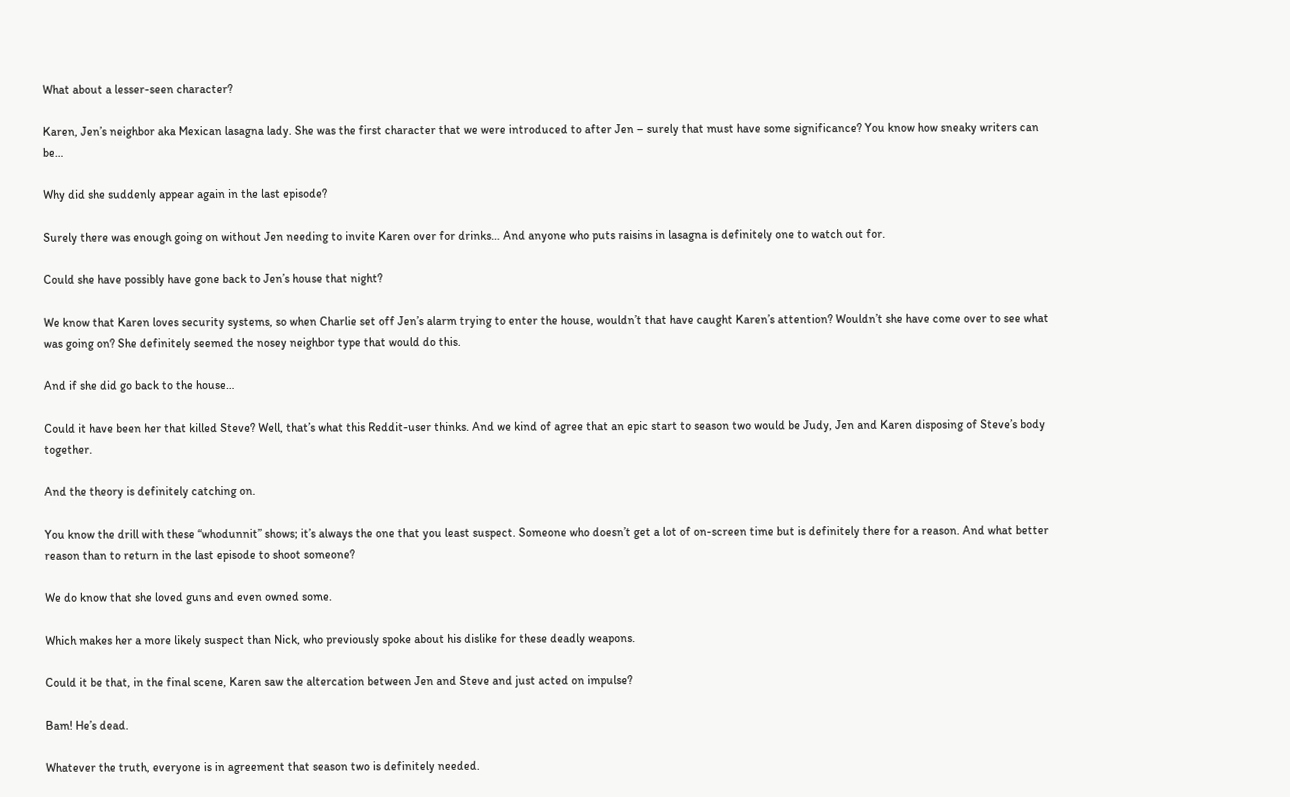What about a lesser-seen character?

Karen, Jen’s neighbor aka Mexican lasagna lady. She was the first character that we were introduced to after Jen – surely that must have some significance? You know how sneaky writers can be…

Why did she suddenly appear again in the last episode?

Surely there was enough going on without Jen needing to invite Karen over for drinks… And anyone who puts raisins in lasagna is definitely one to watch out for.

Could she have possibly have gone back to Jen’s house that night?

We know that Karen loves security systems, so when Charlie set off Jen’s alarm trying to enter the house, wouldn’t that have caught Karen’s attention? Wouldn’t she have come over to see what was going on? She definitely seemed the nosey neighbor type that would do this.

And if she did go back to the house…

Could it have been her that killed Steve? Well, that’s what this Reddit-user thinks. And we kind of agree that an epic start to season two would be Judy, Jen and Karen disposing of Steve’s body together.

And the theory is definitely catching on.

You know the drill with these “whodunnit” shows; it’s always the one that you least suspect. Someone who doesn’t get a lot of on-screen time but is definitely there for a reason. And what better reason than to return in the last episode to shoot someone?

We do know that she loved guns and even owned some.

Which makes her a more likely suspect than Nick, who previously spoke about his dislike for these deadly weapons.

Could it be that, in the final scene, Karen saw the altercation between Jen and Steve and just acted on impulse?

Bam! He’s dead.

Whatever the truth, everyone is in agreement that season two is definitely needed.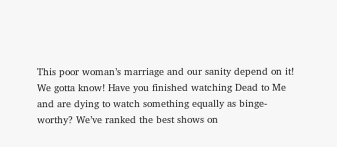This poor woman’s marriage and our sanity depend on it! We gotta know! Have you finished watching Dead to Me and are dying to watch something equally as binge-worthy? We’ve ranked the best shows on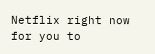Netflix right now for you to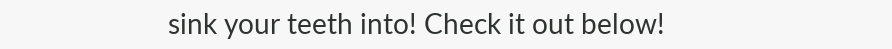sink your teeth into! Check it out below!